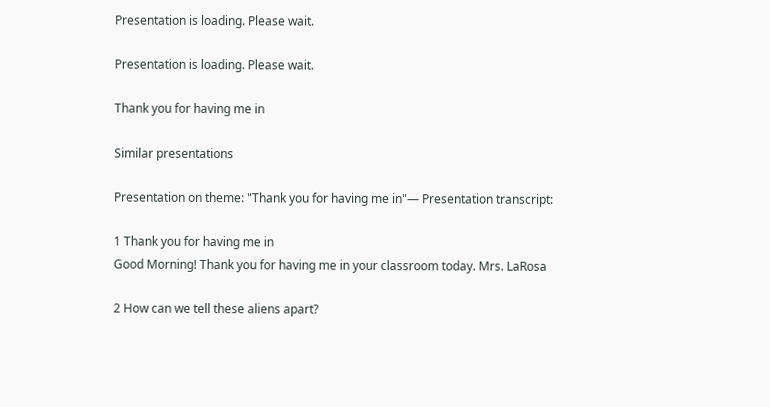Presentation is loading. Please wait.

Presentation is loading. Please wait.

Thank you for having me in

Similar presentations

Presentation on theme: "Thank you for having me in"— Presentation transcript:

1 Thank you for having me in
Good Morning! Thank you for having me in your classroom today. Mrs. LaRosa

2 How can we tell these aliens apart?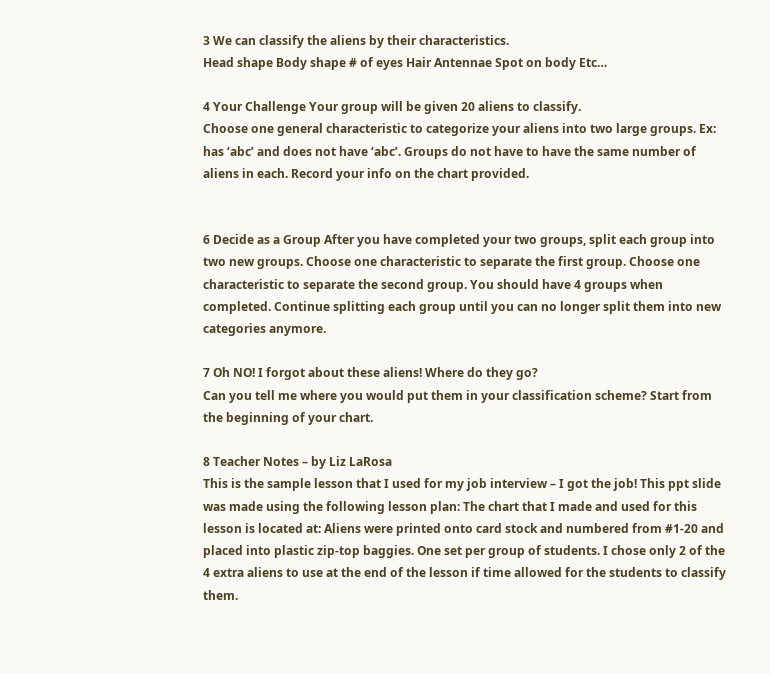3 We can classify the aliens by their characteristics.
Head shape Body shape # of eyes Hair Antennae Spot on body Etc…

4 Your Challenge Your group will be given 20 aliens to classify.
Choose one general characteristic to categorize your aliens into two large groups. Ex: has ‘abc’ and does not have ‘abc’. Groups do not have to have the same number of aliens in each. Record your info on the chart provided.


6 Decide as a Group After you have completed your two groups, split each group into two new groups. Choose one characteristic to separate the first group. Choose one characteristic to separate the second group. You should have 4 groups when completed. Continue splitting each group until you can no longer split them into new categories anymore.

7 Oh NO! I forgot about these aliens! Where do they go?
Can you tell me where you would put them in your classification scheme? Start from the beginning of your chart.

8 Teacher Notes – by Liz LaRosa
This is the sample lesson that I used for my job interview – I got the job! This ppt slide was made using the following lesson plan: The chart that I made and used for this lesson is located at: Aliens were printed onto card stock and numbered from #1-20 and placed into plastic zip-top baggies. One set per group of students. I chose only 2 of the 4 extra aliens to use at the end of the lesson if time allowed for the students to classify them.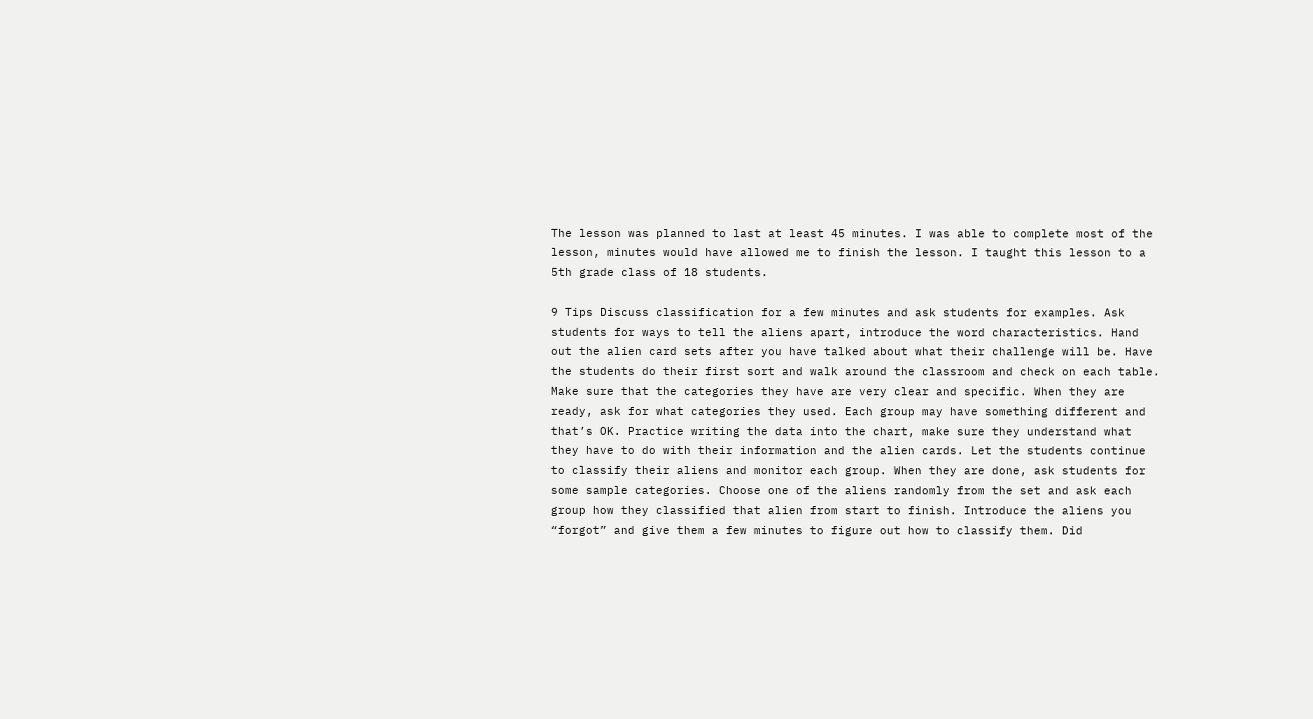The lesson was planned to last at least 45 minutes. I was able to complete most of the lesson, minutes would have allowed me to finish the lesson. I taught this lesson to a 5th grade class of 18 students.

9 Tips Discuss classification for a few minutes and ask students for examples. Ask students for ways to tell the aliens apart, introduce the word characteristics. Hand out the alien card sets after you have talked about what their challenge will be. Have the students do their first sort and walk around the classroom and check on each table. Make sure that the categories they have are very clear and specific. When they are ready, ask for what categories they used. Each group may have something different and that’s OK. Practice writing the data into the chart, make sure they understand what they have to do with their information and the alien cards. Let the students continue to classify their aliens and monitor each group. When they are done, ask students for some sample categories. Choose one of the aliens randomly from the set and ask each group how they classified that alien from start to finish. Introduce the aliens you “forgot” and give them a few minutes to figure out how to classify them. Did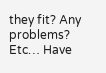they fit? Any problems? Etc… Have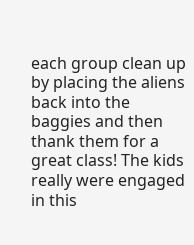each group clean up by placing the aliens back into the baggies and then thank them for a great class! The kids really were engaged in this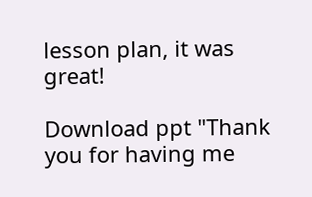lesson plan, it was great!

Download ppt "Thank you for having me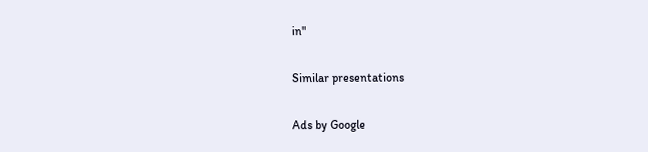in"

Similar presentations

Ads by Google